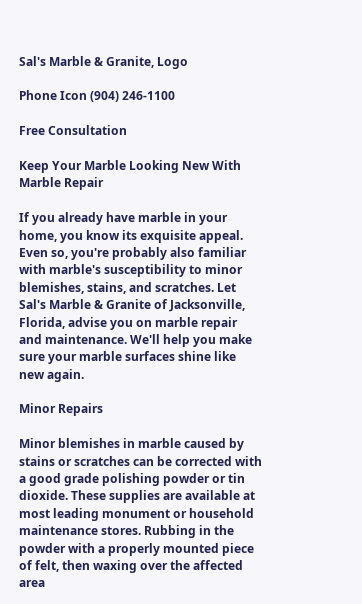Sal's Marble & Granite, Logo

Phone Icon (904) 246-1100

Free Consultation

Keep Your Marble Looking New With Marble Repair

If you already have marble in your home, you know its exquisite appeal. Even so, you're probably also familiar with marble's susceptibility to minor blemishes, stains, and scratches. Let Sal's Marble & Granite of Jacksonville, Florida, advise you on marble repair and maintenance. We'll help you make sure your marble surfaces shine like new again.

Minor Repairs

Minor blemishes in marble caused by stains or scratches can be corrected with a good grade polishing powder or tin dioxide. These supplies are available at most leading monument or household maintenance stores. Rubbing in the powder with a properly mounted piece of felt, then waxing over the affected area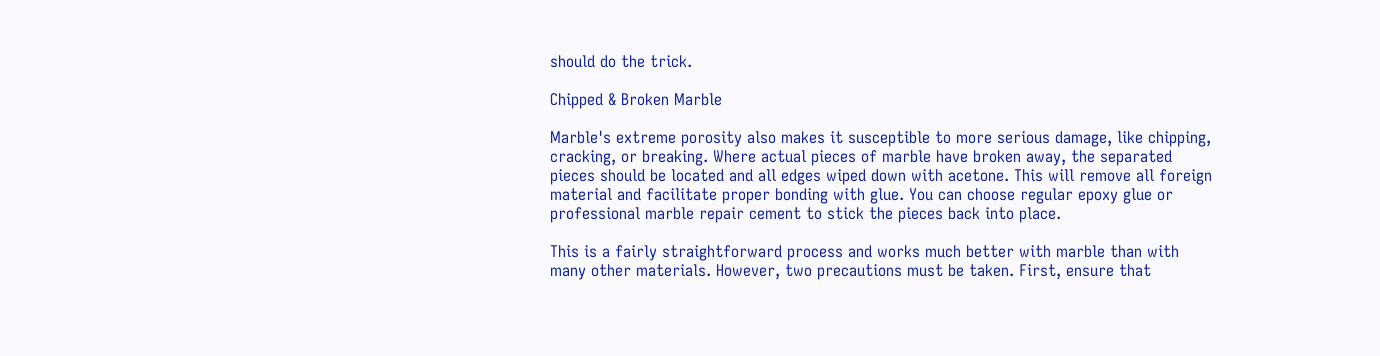should do the trick.

Chipped & Broken Marble

Marble's extreme porosity also makes it susceptible to more serious damage, like chipping, cracking, or breaking. Where actual pieces of marble have broken away, the separated pieces should be located and all edges wiped down with acetone. This will remove all foreign material and facilitate proper bonding with glue. You can choose regular epoxy glue or professional marble repair cement to stick the pieces back into place.

This is a fairly straightforward process and works much better with marble than with many other materials. However, two precautions must be taken. First, ensure that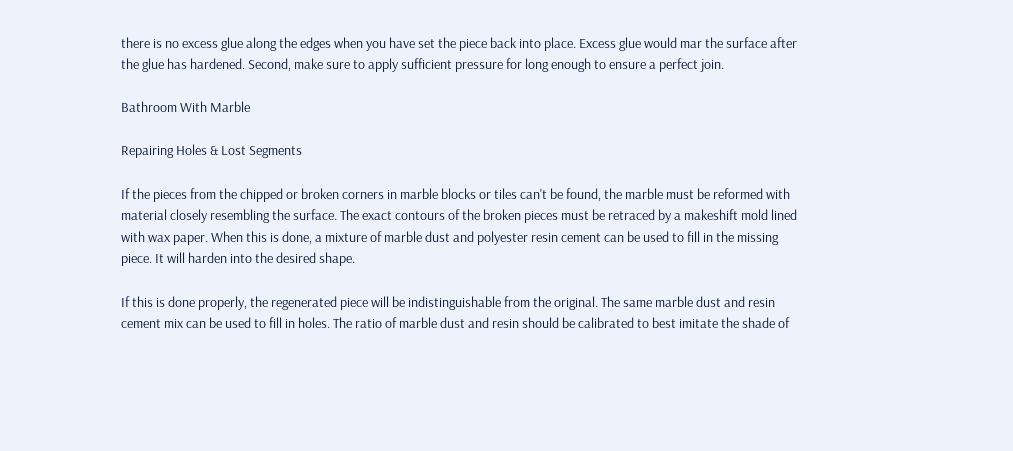there is no excess glue along the edges when you have set the piece back into place. Excess glue would mar the surface after the glue has hardened. Second, make sure to apply sufficient pressure for long enough to ensure a perfect join.

Bathroom With Marble

Repairing Holes & Lost Segments

If the pieces from the chipped or broken corners in marble blocks or tiles can't be found, the marble must be reformed with material closely resembling the surface. The exact contours of the broken pieces must be retraced by a makeshift mold lined with wax paper. When this is done, a mixture of marble dust and polyester resin cement can be used to fill in the missing piece. It will harden into the desired shape.

If this is done properly, the regenerated piece will be indistinguishable from the original. The same marble dust and resin cement mix can be used to fill in holes. The ratio of marble dust and resin should be calibrated to best imitate the shade of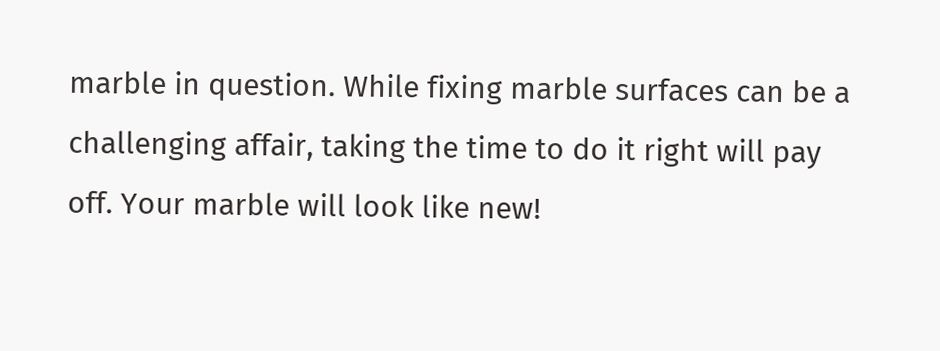marble in question. While fixing marble surfaces can be a challenging affair, taking the time to do it right will pay off. Your marble will look like new!